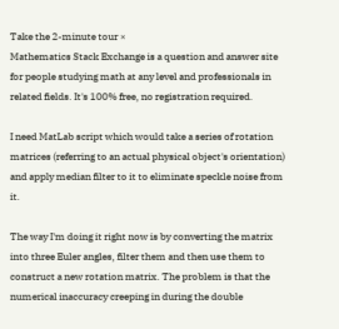Take the 2-minute tour ×
Mathematics Stack Exchange is a question and answer site for people studying math at any level and professionals in related fields. It's 100% free, no registration required.

I need MatLab script which would take a series of rotation matrices (referring to an actual physical object's orientation) and apply median filter to it to eliminate speckle noise from it.

The way I'm doing it right now is by converting the matrix into three Euler angles, filter them and then use them to construct a new rotation matrix. The problem is that the numerical inaccuracy creeping in during the double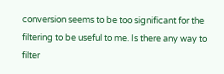conversion seems to be too significant for the filtering to be useful to me. Is there any way to filter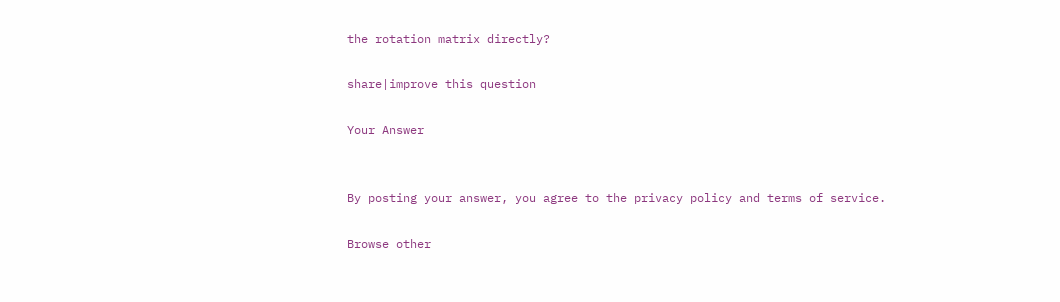the rotation matrix directly?

share|improve this question

Your Answer


By posting your answer, you agree to the privacy policy and terms of service.

Browse other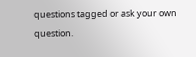questions tagged or ask your own question.